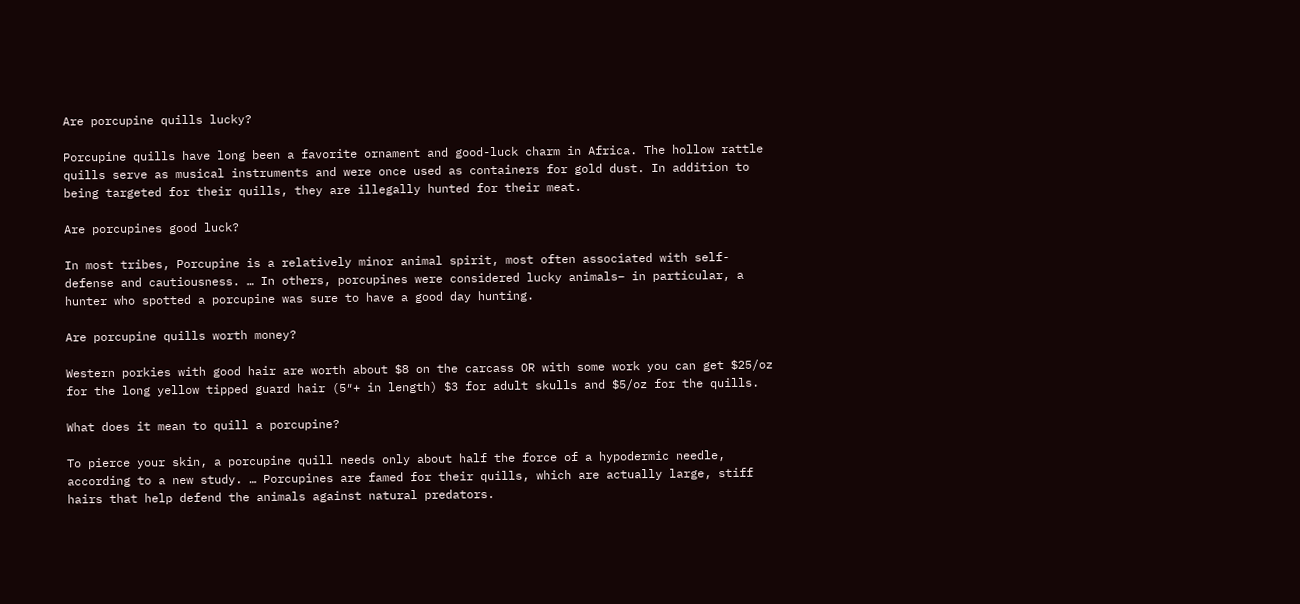Are porcupine quills lucky?

Porcupine quills have long been a favorite ornament and good-luck charm in Africa. The hollow rattle quills serve as musical instruments and were once used as containers for gold dust. In addition to being targeted for their quills, they are illegally hunted for their meat.

Are porcupines good luck?

In most tribes, Porcupine is a relatively minor animal spirit, most often associated with self-defense and cautiousness. … In others, porcupines were considered lucky animals– in particular, a hunter who spotted a porcupine was sure to have a good day hunting.

Are porcupine quills worth money?

Western porkies with good hair are worth about $8 on the carcass OR with some work you can get $25/oz for the long yellow tipped guard hair (5″+ in length) $3 for adult skulls and $5/oz for the quills.

What does it mean to quill a porcupine?

To pierce your skin, a porcupine quill needs only about half the force of a hypodermic needle, according to a new study. … Porcupines are famed for their quills, which are actually large, stiff hairs that help defend the animals against natural predators.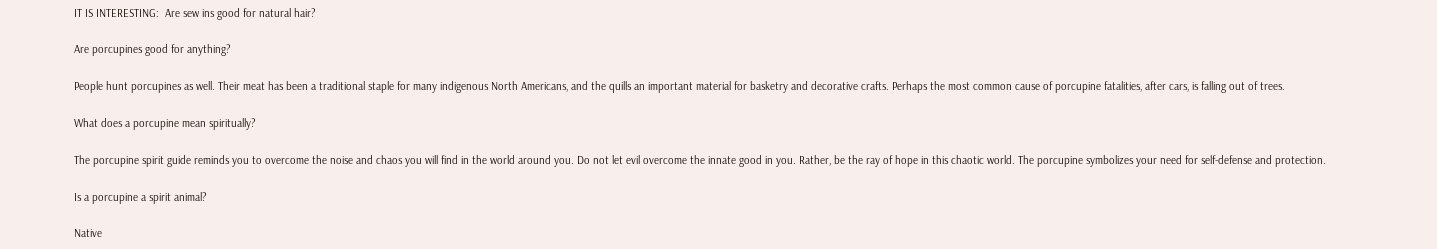IT IS INTERESTING:  Are sew ins good for natural hair?

Are porcupines good for anything?

People hunt porcupines as well. Their meat has been a traditional staple for many indigenous North Americans, and the quills an important material for basketry and decorative crafts. Perhaps the most common cause of porcupine fatalities, after cars, is falling out of trees.

What does a porcupine mean spiritually?

The porcupine spirit guide reminds you to overcome the noise and chaos you will find in the world around you. Do not let evil overcome the innate good in you. Rather, be the ray of hope in this chaotic world. The porcupine symbolizes your need for self-defense and protection.

Is a porcupine a spirit animal?

Native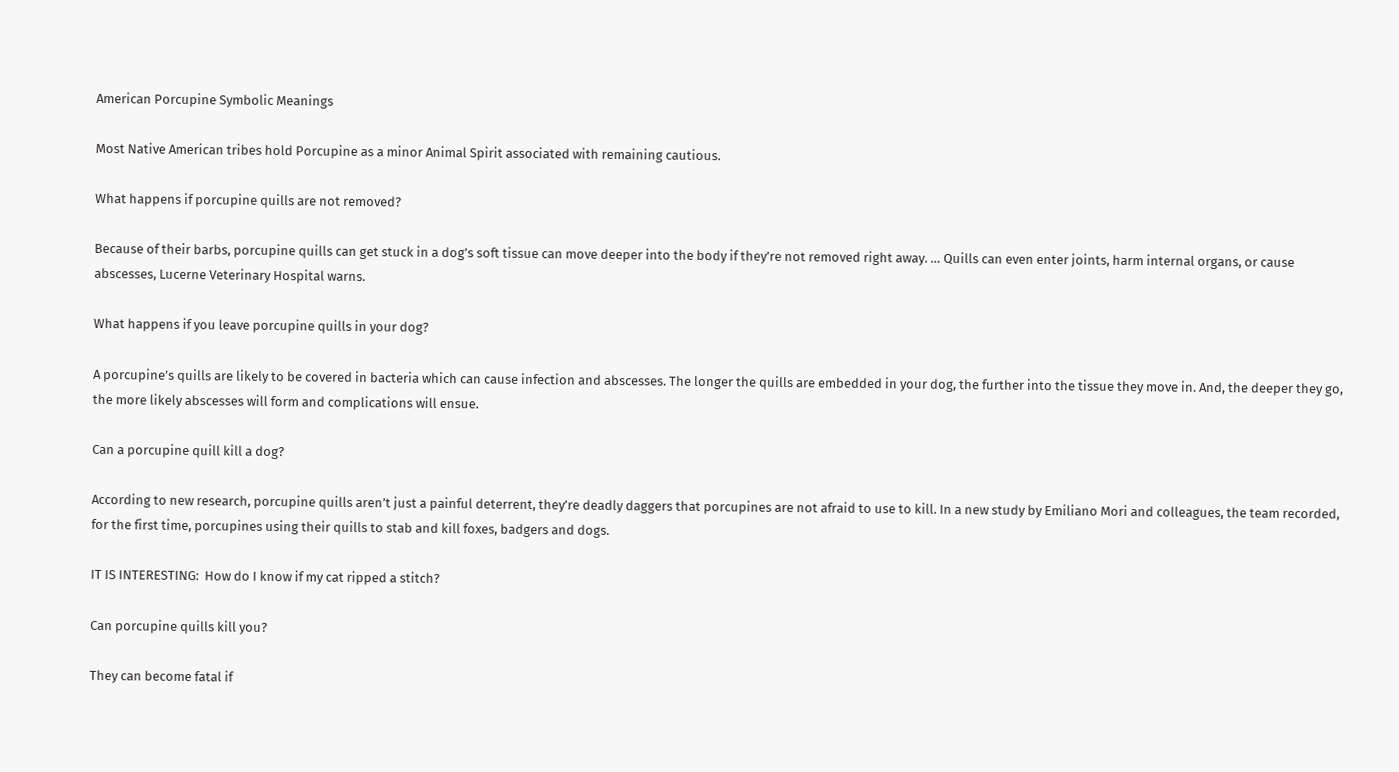American Porcupine Symbolic Meanings

Most Native American tribes hold Porcupine as a minor Animal Spirit associated with remaining cautious.

What happens if porcupine quills are not removed?

Because of their barbs, porcupine quills can get stuck in a dog’s soft tissue can move deeper into the body if they’re not removed right away. … Quills can even enter joints, harm internal organs, or cause abscesses, Lucerne Veterinary Hospital warns.

What happens if you leave porcupine quills in your dog?

A porcupine’s quills are likely to be covered in bacteria which can cause infection and abscesses. The longer the quills are embedded in your dog, the further into the tissue they move in. And, the deeper they go, the more likely abscesses will form and complications will ensue.

Can a porcupine quill kill a dog?

According to new research, porcupine quills aren’t just a painful deterrent, they’re deadly daggers that porcupines are not afraid to use to kill. In a new study by Emiliano Mori and colleagues, the team recorded, for the first time, porcupines using their quills to stab and kill foxes, badgers and dogs.

IT IS INTERESTING:  How do I know if my cat ripped a stitch?

Can porcupine quills kill you?

They can become fatal if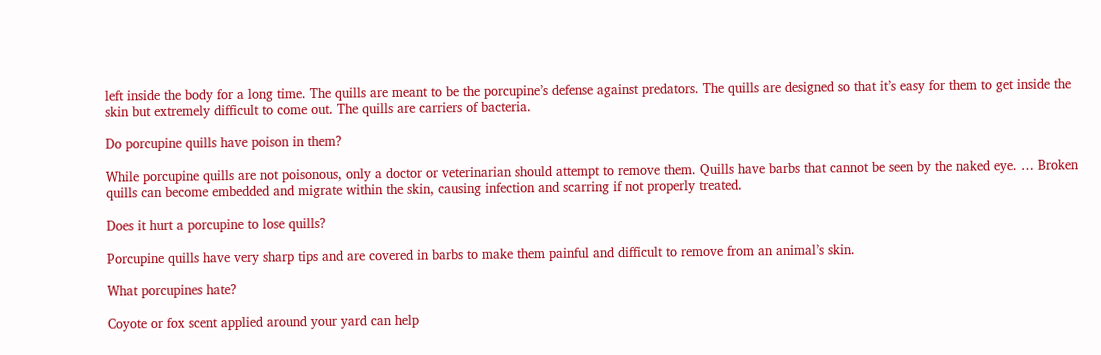left inside the body for a long time. The quills are meant to be the porcupine’s defense against predators. The quills are designed so that it’s easy for them to get inside the skin but extremely difficult to come out. The quills are carriers of bacteria.

Do porcupine quills have poison in them?

While porcupine quills are not poisonous, only a doctor or veterinarian should attempt to remove them. Quills have barbs that cannot be seen by the naked eye. … Broken quills can become embedded and migrate within the skin, causing infection and scarring if not properly treated.

Does it hurt a porcupine to lose quills?

Porcupine quills have very sharp tips and are covered in barbs to make them painful and difficult to remove from an animal’s skin.

What porcupines hate?

Coyote or fox scent applied around your yard can help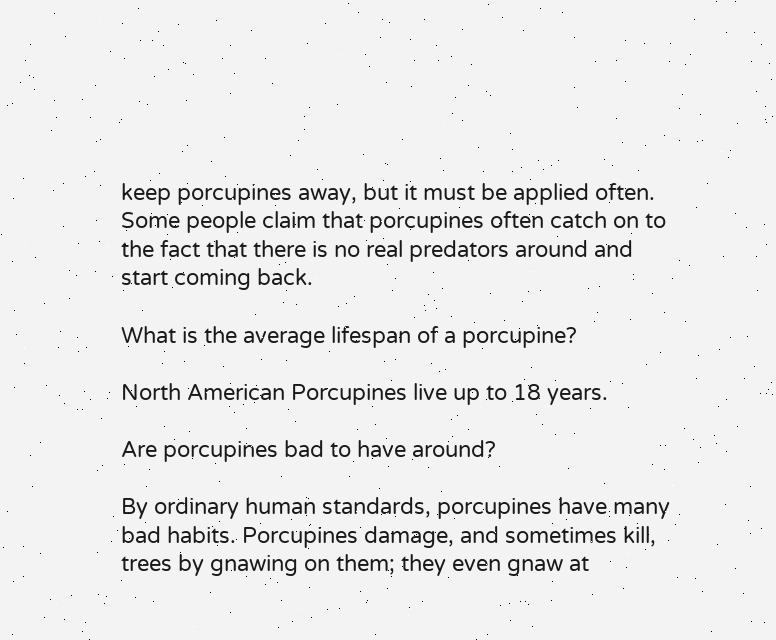keep porcupines away, but it must be applied often. Some people claim that porcupines often catch on to the fact that there is no real predators around and start coming back.

What is the average lifespan of a porcupine?

North American Porcupines live up to 18 years.

Are porcupines bad to have around?

By ordinary human standards, porcupines have many bad habits. Porcupines damage, and sometimes kill, trees by gnawing on them; they even gnaw at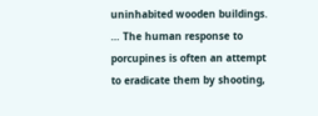uninhabited wooden buildings. … The human response to porcupines is often an attempt to eradicate them by shooting,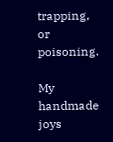trapping, or poisoning.

My handmade joys